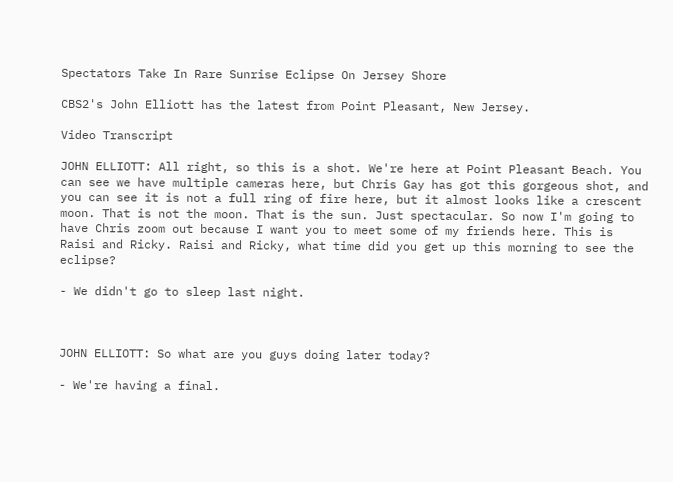Spectators Take In Rare Sunrise Eclipse On Jersey Shore

CBS2's John Elliott has the latest from Point Pleasant, New Jersey.

Video Transcript

JOHN ELLIOTT: All right, so this is a shot. We're here at Point Pleasant Beach. You can see we have multiple cameras here, but Chris Gay has got this gorgeous shot, and you can see it is not a full ring of fire here, but it almost looks like a crescent moon. That is not the moon. That is the sun. Just spectacular. So now I'm going to have Chris zoom out because I want you to meet some of my friends here. This is Raisi and Ricky. Raisi and Ricky, what time did you get up this morning to see the eclipse?

- We didn't go to sleep last night.



JOHN ELLIOTT: So what are you guys doing later today?

- We're having a final.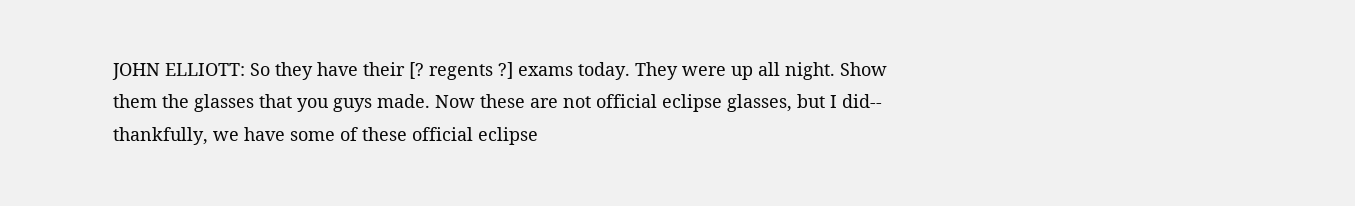JOHN ELLIOTT: So they have their [? regents ?] exams today. They were up all night. Show them the glasses that you guys made. Now these are not official eclipse glasses, but I did-- thankfully, we have some of these official eclipse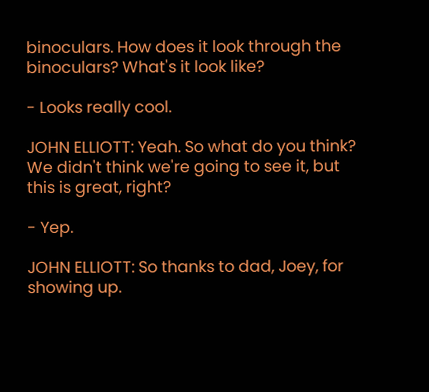binoculars. How does it look through the binoculars? What's it look like?

- Looks really cool.

JOHN ELLIOTT: Yeah. So what do you think? We didn't think we're going to see it, but this is great, right?

- Yep.

JOHN ELLIOTT: So thanks to dad, Joey, for showing up.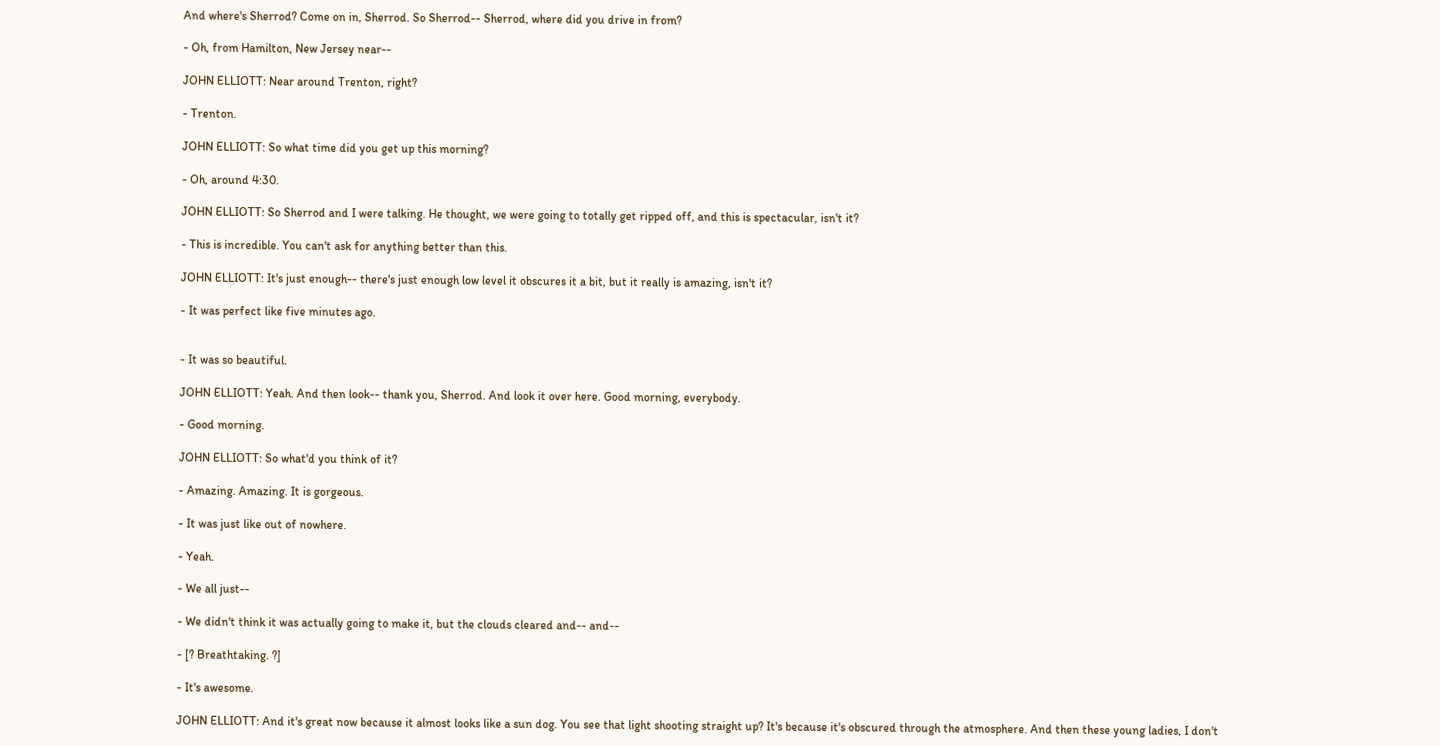And where's Sherrod? Come on in, Sherrod. So Sherrod-- Sherrod, where did you drive in from?

- Oh, from Hamilton, New Jersey near--

JOHN ELLIOTT: Near around Trenton, right?

- Trenton.

JOHN ELLIOTT: So what time did you get up this morning?

- Oh, around 4:30.

JOHN ELLIOTT: So Sherrod and I were talking. He thought, we were going to totally get ripped off, and this is spectacular, isn't it?

- This is incredible. You can't ask for anything better than this.

JOHN ELLIOTT: It's just enough-- there's just enough low level it obscures it a bit, but it really is amazing, isn't it?

- It was perfect like five minutes ago.


- It was so beautiful.

JOHN ELLIOTT: Yeah. And then look-- thank you, Sherrod. And look it over here. Good morning, everybody.

- Good morning.

JOHN ELLIOTT: So what'd you think of it?

- Amazing. Amazing. It is gorgeous.

- It was just like out of nowhere.

- Yeah.

- We all just--

- We didn't think it was actually going to make it, but the clouds cleared and-- and--

- [? Breathtaking. ?]

- It's awesome.

JOHN ELLIOTT: And it's great now because it almost looks like a sun dog. You see that light shooting straight up? It's because it's obscured through the atmosphere. And then these young ladies, I don't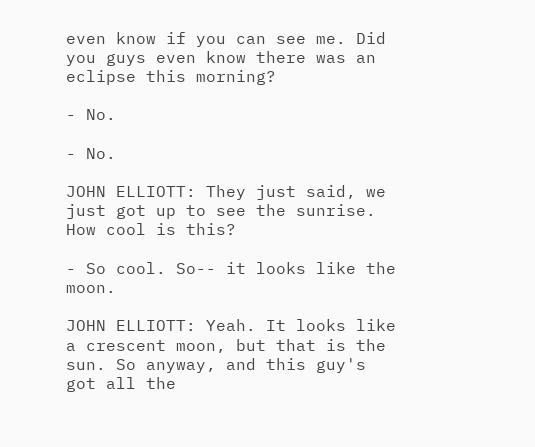even know if you can see me. Did you guys even know there was an eclipse this morning?

- No.

- No.

JOHN ELLIOTT: They just said, we just got up to see the sunrise. How cool is this?

- So cool. So-- it looks like the moon.

JOHN ELLIOTT: Yeah. It looks like a crescent moon, but that is the sun. So anyway, and this guy's got all the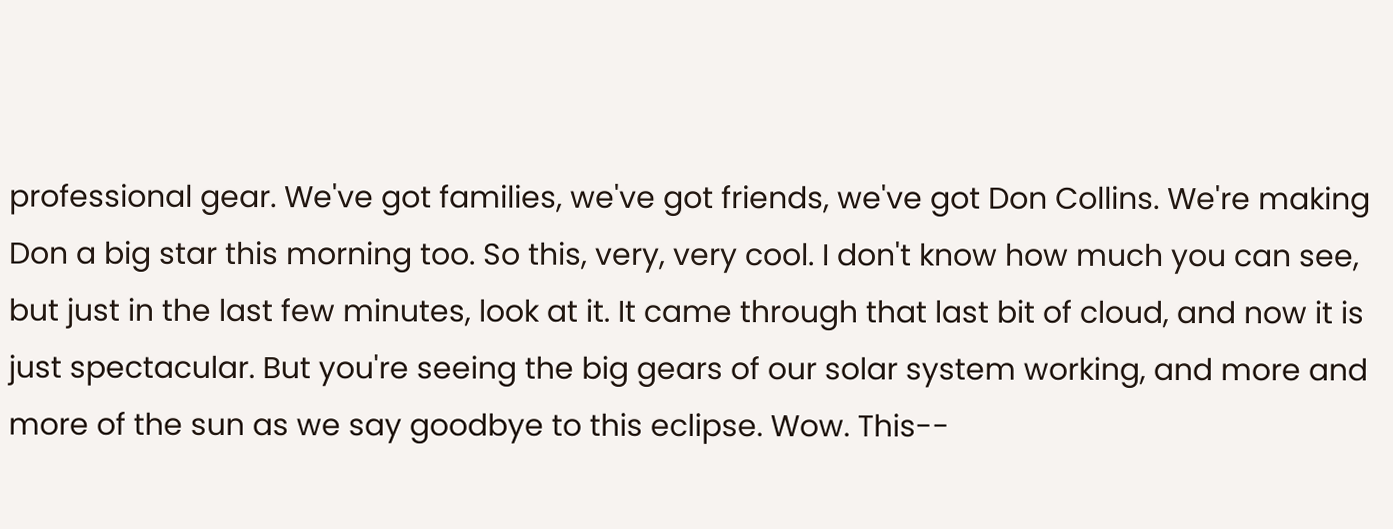professional gear. We've got families, we've got friends, we've got Don Collins. We're making Don a big star this morning too. So this, very, very cool. I don't know how much you can see, but just in the last few minutes, look at it. It came through that last bit of cloud, and now it is just spectacular. But you're seeing the big gears of our solar system working, and more and more of the sun as we say goodbye to this eclipse. Wow. This--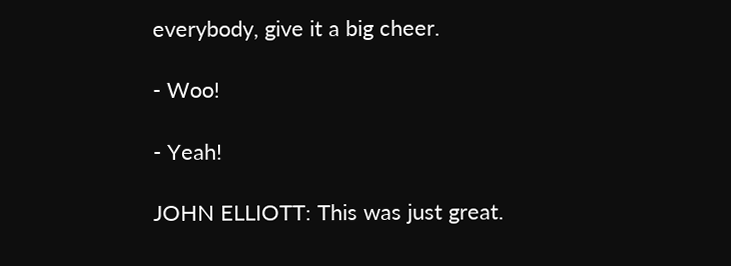everybody, give it a big cheer.

- Woo!

- Yeah!

JOHN ELLIOTT: This was just great.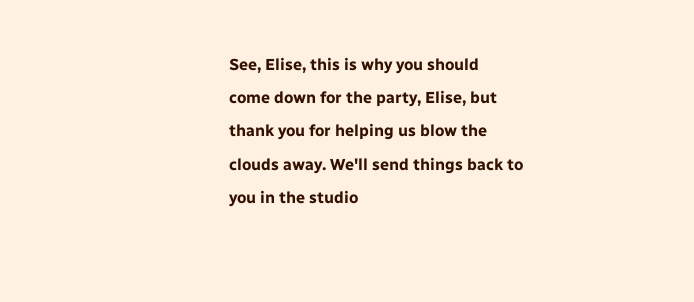See, Elise, this is why you should come down for the party, Elise, but thank you for helping us blow the clouds away. We'll send things back to you in the studio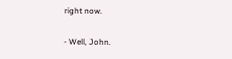right now.

- Well, John.